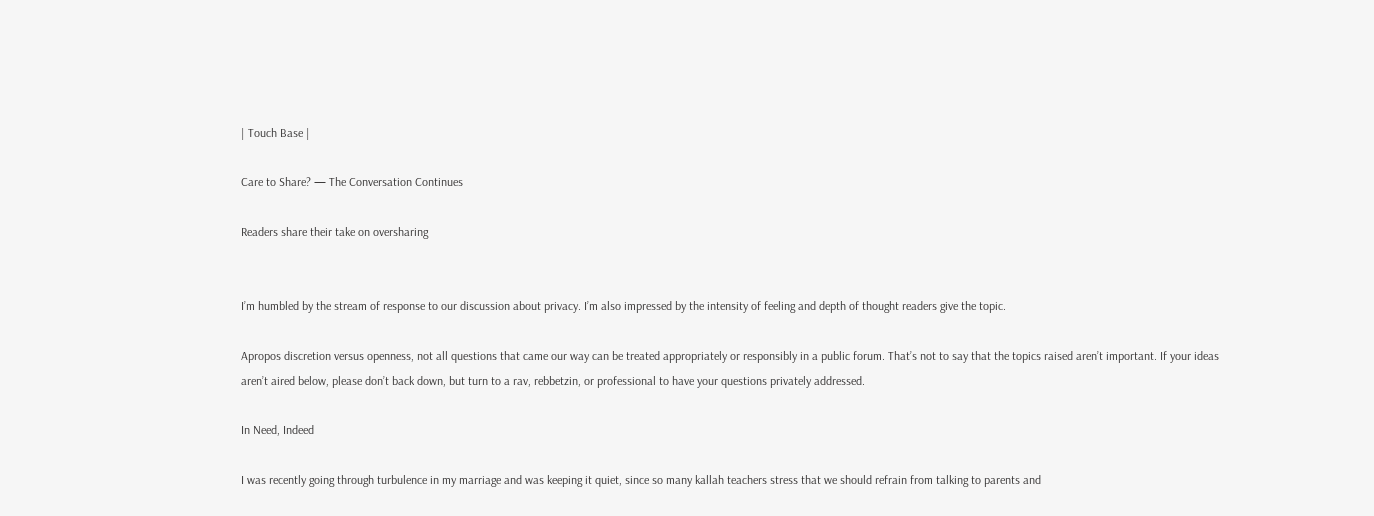| Touch Base |

Care to Share? — The Conversation Continues

Readers share their take on oversharing


I’m humbled by the stream of response to our discussion about privacy. I’m also impressed by the intensity of feeling and depth of thought readers give the topic.

Apropos discretion versus openness, not all questions that came our way can be treated appropriately or responsibly in a public forum. That’s not to say that the topics raised aren’t important. If your ideas aren’t aired below, please don’t back down, but turn to a rav, rebbetzin, or professional to have your questions privately addressed.

In Need, Indeed

I was recently going through turbulence in my marriage and was keeping it quiet, since so many kallah teachers stress that we should refrain from talking to parents and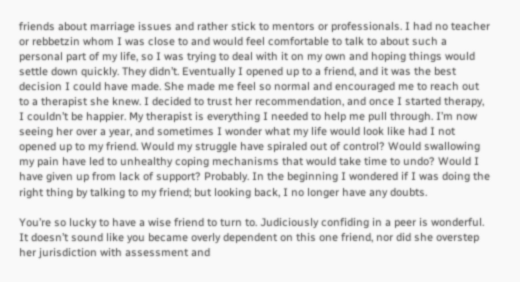friends about marriage issues and rather stick to mentors or professionals. I had no teacher or rebbetzin whom I was close to and would feel comfortable to talk to about such a personal part of my life, so I was trying to deal with it on my own and hoping things would settle down quickly. They didn’t. Eventually I opened up to a friend, and it was the best decision I could have made. She made me feel so normal and encouraged me to reach out to a therapist she knew. I decided to trust her recommendation, and once I started therapy, I couldn’t be happier. My therapist is everything I needed to help me pull through. I’m now seeing her over a year, and sometimes I wonder what my life would look like had I not opened up to my friend. Would my struggle have spiraled out of control? Would swallowing my pain have led to unhealthy coping mechanisms that would take time to undo? Would I have given up from lack of support? Probably. In the beginning I wondered if I was doing the right thing by talking to my friend; but looking back, I no longer have any doubts.

You’re so lucky to have a wise friend to turn to. Judiciously confiding in a peer is wonderful. It doesn’t sound like you became overly dependent on this one friend, nor did she overstep her jurisdiction with assessment and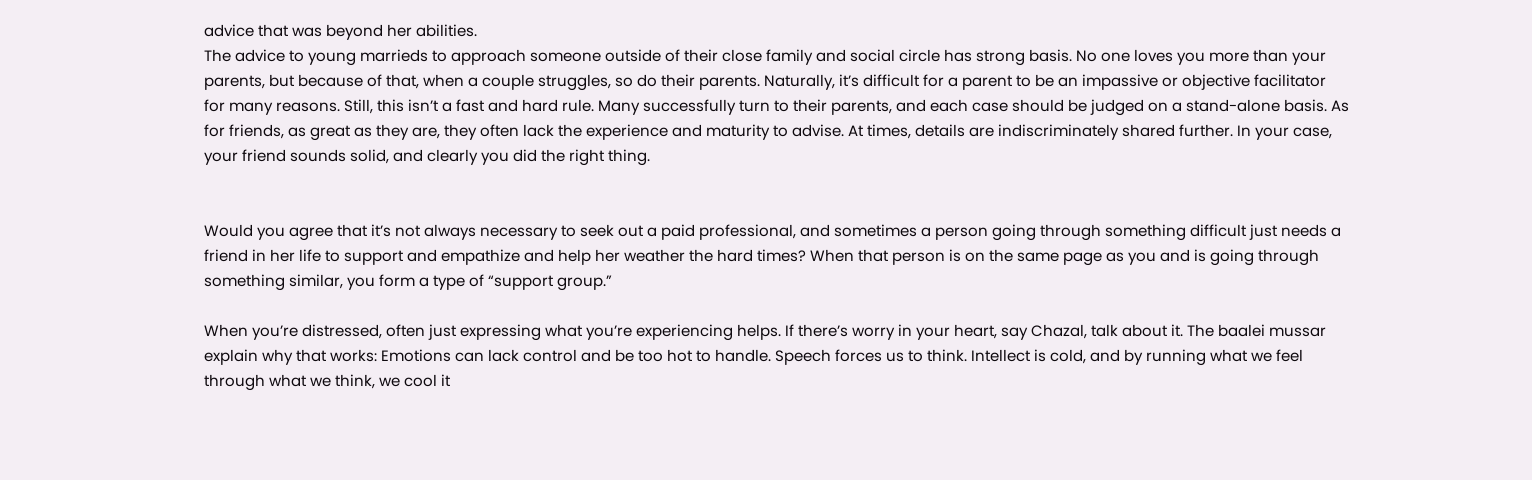advice that was beyond her abilities.
The advice to young marrieds to approach someone outside of their close family and social circle has strong basis. No one loves you more than your parents, but because of that, when a couple struggles, so do their parents. Naturally, it’s difficult for a parent to be an impassive or objective facilitator for many reasons. Still, this isn’t a fast and hard rule. Many successfully turn to their parents, and each case should be judged on a stand-alone basis. As for friends, as great as they are, they often lack the experience and maturity to advise. At times, details are indiscriminately shared further. In your case, your friend sounds solid, and clearly you did the right thing.


Would you agree that it’s not always necessary to seek out a paid professional, and sometimes a person going through something difficult just needs a friend in her life to support and empathize and help her weather the hard times? When that person is on the same page as you and is going through something similar, you form a type of “support group.”

When you’re distressed, often just expressing what you’re experiencing helps. If there’s worry in your heart, say Chazal, talk about it. The baalei mussar explain why that works: Emotions can lack control and be too hot to handle. Speech forces us to think. Intellect is cold, and by running what we feel through what we think, we cool it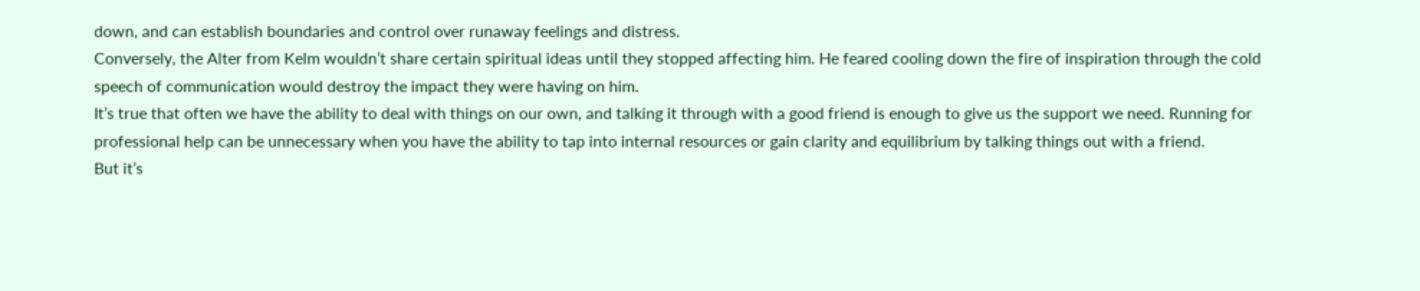down, and can establish boundaries and control over runaway feelings and distress.
Conversely, the Alter from Kelm wouldn’t share certain spiritual ideas until they stopped affecting him. He feared cooling down the fire of inspiration through the cold speech of communication would destroy the impact they were having on him.
It’s true that often we have the ability to deal with things on our own, and talking it through with a good friend is enough to give us the support we need. Running for professional help can be unnecessary when you have the ability to tap into internal resources or gain clarity and equilibrium by talking things out with a friend.
But it’s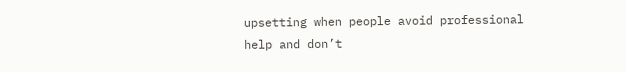upsetting when people avoid professional help and don’t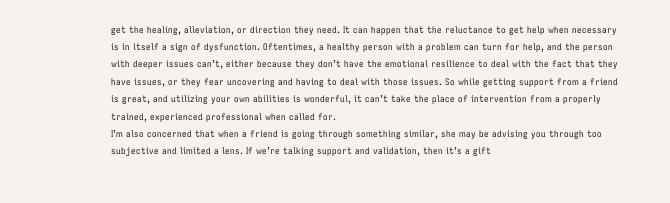get the healing, alleviation, or direction they need. It can happen that the reluctance to get help when necessary is in itself a sign of dysfunction. Oftentimes, a healthy person with a problem can turn for help, and the person with deeper issues can’t, either because they don’t have the emotional resilience to deal with the fact that they have issues, or they fear uncovering and having to deal with those issues. So while getting support from a friend is great, and utilizing your own abilities is wonderful, it can’t take the place of intervention from a properly trained, experienced professional when called for.
I’m also concerned that when a friend is going through something similar, she may be advising you through too subjective and limited a lens. If we’re talking support and validation, then it’s a gift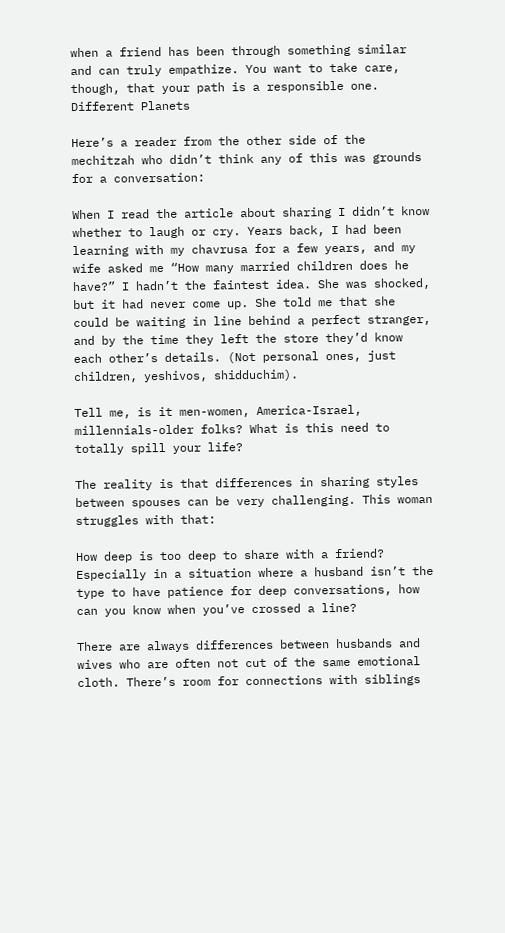when a friend has been through something similar and can truly empathize. You want to take care, though, that your path is a responsible one.
Different Planets

Here’s a reader from the other side of the mechitzah who didn’t think any of this was grounds for a conversation:

When I read the article about sharing I didn’t know whether to laugh or cry. Years back, I had been learning with my chavrusa for a few years, and my wife asked me “How many married children does he have?” I hadn’t the faintest idea. She was shocked, but it had never come up. She told me that she could be waiting in line behind a perfect stranger, and by the time they left the store they’d know each other’s details. (Not personal ones, just children, yeshivos, shidduchim).

Tell me, is it men-women, America-Israel, millennials-older folks? What is this need to totally spill your life?

The reality is that differences in sharing styles between spouses can be very challenging. This woman struggles with that:

How deep is too deep to share with a friend? Especially in a situation where a husband isn’t the type to have patience for deep conversations, how can you know when you’ve crossed a line?

There are always differences between husbands and wives who are often not cut of the same emotional cloth. There’s room for connections with siblings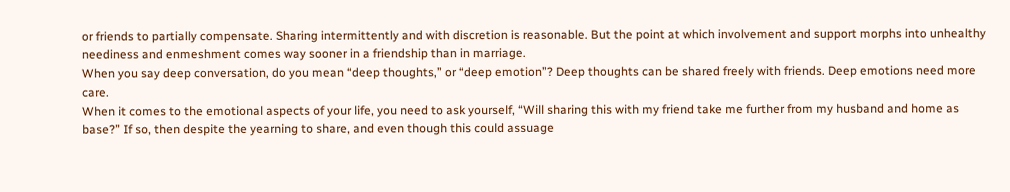or friends to partially compensate. Sharing intermittently and with discretion is reasonable. But the point at which involvement and support morphs into unhealthy neediness and enmeshment comes way sooner in a friendship than in marriage.
When you say deep conversation, do you mean “deep thoughts,” or “deep emotion”? Deep thoughts can be shared freely with friends. Deep emotions need more care.
When it comes to the emotional aspects of your life, you need to ask yourself, “Will sharing this with my friend take me further from my husband and home as base?” If so, then despite the yearning to share, and even though this could assuage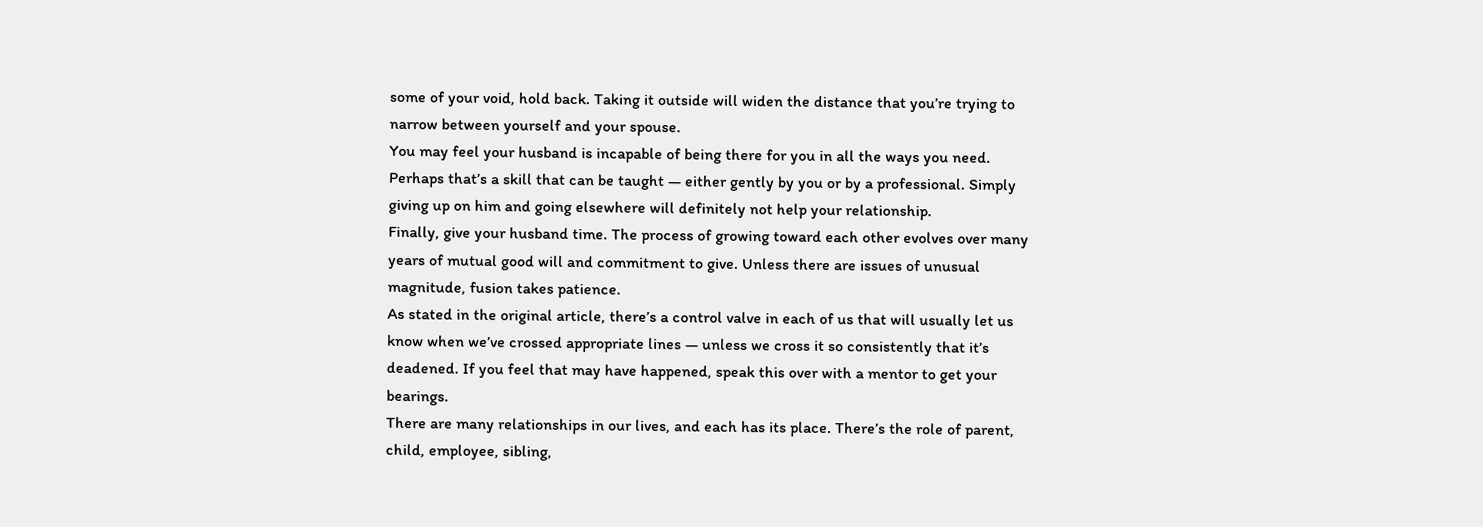some of your void, hold back. Taking it outside will widen the distance that you’re trying to narrow between yourself and your spouse.
You may feel your husband is incapable of being there for you in all the ways you need. Perhaps that’s a skill that can be taught — either gently by you or by a professional. Simply giving up on him and going elsewhere will definitely not help your relationship.
Finally, give your husband time. The process of growing toward each other evolves over many years of mutual good will and commitment to give. Unless there are issues of unusual magnitude, fusion takes patience.
As stated in the original article, there’s a control valve in each of us that will usually let us know when we’ve crossed appropriate lines — unless we cross it so consistently that it’s deadened. If you feel that may have happened, speak this over with a mentor to get your bearings.
There are many relationships in our lives, and each has its place. There’s the role of parent, child, employee, sibling,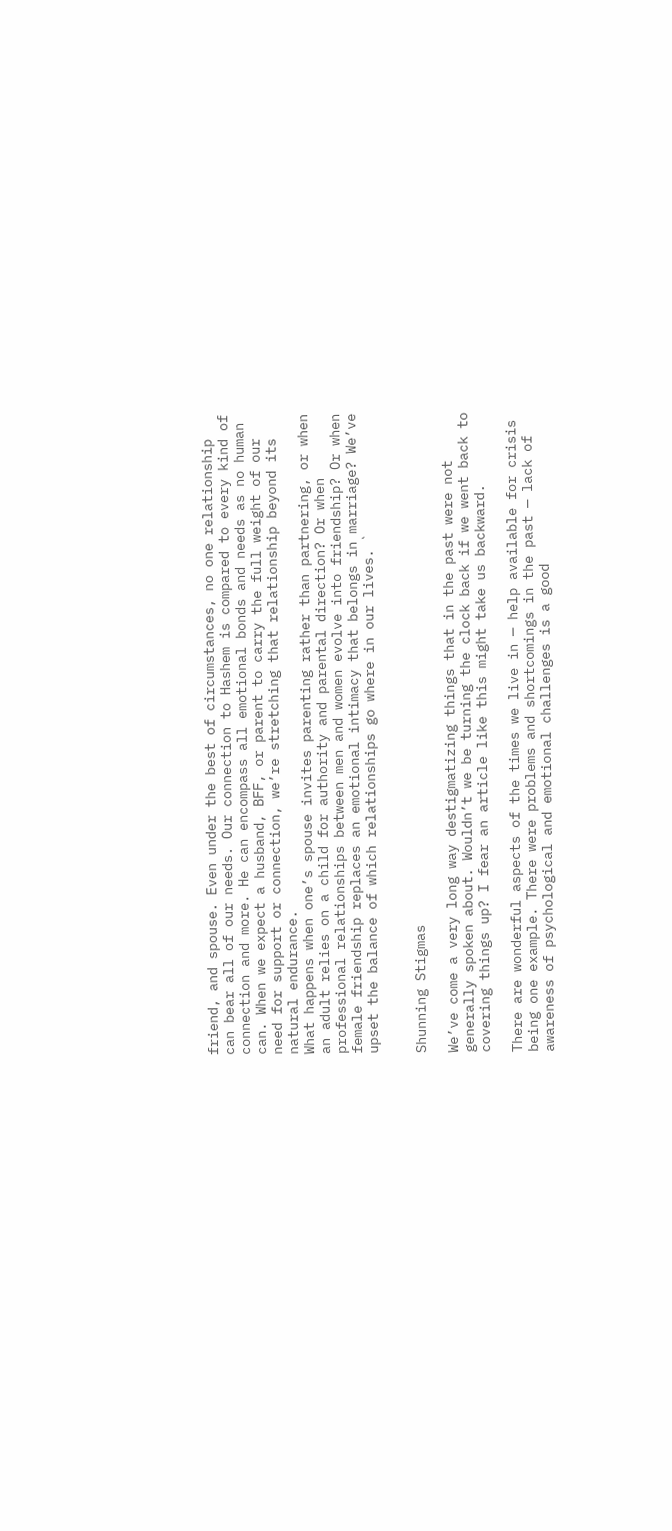friend, and spouse. Even under the best of circumstances, no one relationship can bear all of our needs. Our connection to Hashem is compared to every kind of connection and more. He can encompass all emotional bonds and needs as no human can. When we expect a husband, BFF, or parent to carry the full weight of our need for support or connection, we’re stretching that relationship beyond its natural endurance.
What happens when one’s spouse invites parenting rather than partnering, or when an adult relies on a child for authority and parental direction? Or when professional relationships between men and women evolve into friendship? Or when female friendship replaces an emotional intimacy that belongs in marriage? We’ve upset the balance of which relationships go where in our lives. `


Shunning Stigmas

We’ve come a very long way destigmatizing things that in the past were not generally spoken about. Wouldn’t we be turning the clock back if we went back to covering things up? I fear an article like this might take us backward.

There are wonderful aspects of the times we live in — help available for crisis being one example. There were problems and shortcomings in the past — lack of awareness of psychological and emotional challenges is a good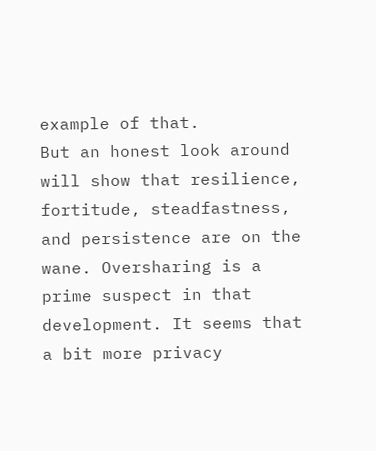example of that.
But an honest look around will show that resilience, fortitude, steadfastness, and persistence are on the wane. Oversharing is a prime suspect in that development. It seems that a bit more privacy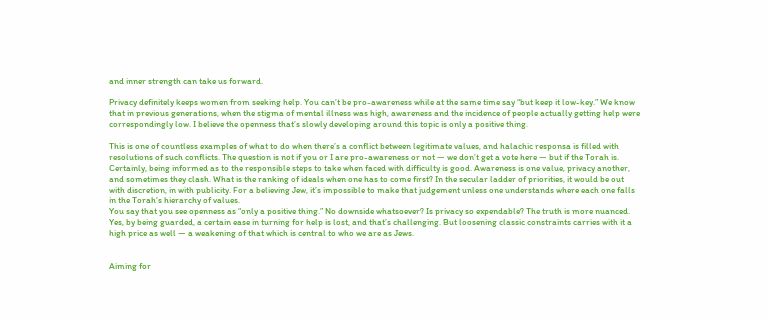and inner strength can take us forward.

Privacy definitely keeps women from seeking help. You can’t be pro-awareness while at the same time say “but keep it low-key.” We know that in previous generations, when the stigma of mental illness was high, awareness and the incidence of people actually getting help were correspondingly low. I believe the openness that’s slowly developing around this topic is only a positive thing.

This is one of countless examples of what to do when there’s a conflict between legitimate values, and halachic responsa is filled with resolutions of such conflicts. The question is not if you or I are pro-awareness or not — we don’t get a vote here — but if the Torah is.
Certainly, being informed as to the responsible steps to take when faced with difficulty is good. Awareness is one value, privacy another, and sometimes they clash. What is the ranking of ideals when one has to come first? In the secular ladder of priorities, it would be out with discretion, in with publicity. For a believing Jew, it’s impossible to make that judgement unless one understands where each one falls in the Torah’s hierarchy of values.
You say that you see openness as “only a positive thing.” No downside whatsoever? Is privacy so expendable? The truth is more nuanced. Yes, by being guarded, a certain ease in turning for help is lost, and that’s challenging. But loosening classic constraints carries with it a high price as well — a weakening of that which is central to who we are as Jews.


Aiming for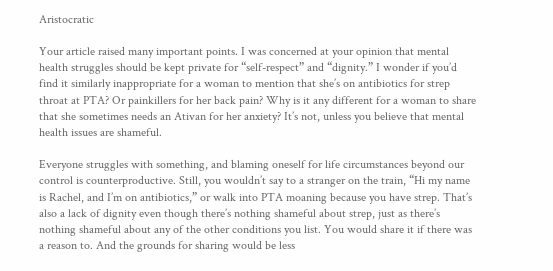Aristocratic

Your article raised many important points. I was concerned at your opinion that mental health struggles should be kept private for “self-respect” and “dignity.” I wonder if you’d find it similarly inappropriate for a woman to mention that she’s on antibiotics for strep throat at PTA? Or painkillers for her back pain? Why is it any different for a woman to share that she sometimes needs an Ativan for her anxiety? It’s not, unless you believe that mental health issues are shameful.

Everyone struggles with something, and blaming oneself for life circumstances beyond our control is counterproductive. Still, you wouldn’t say to a stranger on the train, “Hi my name is Rachel, and I’m on antibiotics,” or walk into PTA moaning because you have strep. That’s also a lack of dignity even though there’s nothing shameful about strep, just as there’s nothing shameful about any of the other conditions you list. You would share it if there was a reason to. And the grounds for sharing would be less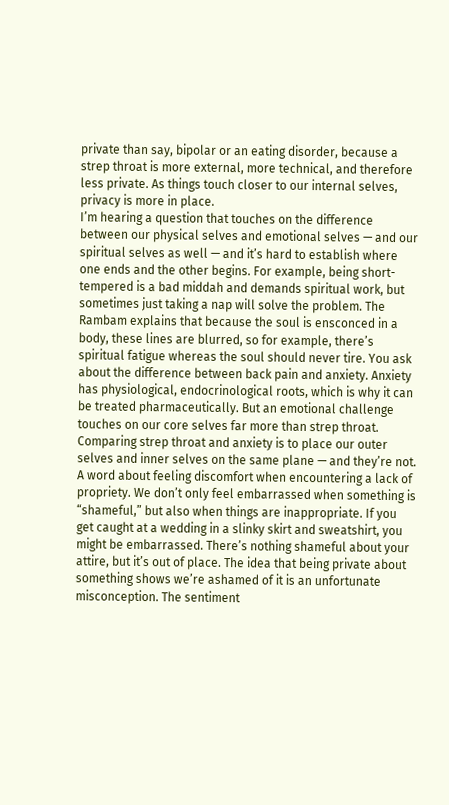private than say, bipolar or an eating disorder, because a strep throat is more external, more technical, and therefore less private. As things touch closer to our internal selves, privacy is more in place.
I’m hearing a question that touches on the difference between our physical selves and emotional selves — and our spiritual selves as well — and it’s hard to establish where one ends and the other begins. For example, being short-tempered is a bad middah and demands spiritual work, but sometimes just taking a nap will solve the problem. The Rambam explains that because the soul is ensconced in a body, these lines are blurred, so for example, there’s spiritual fatigue whereas the soul should never tire. You ask about the difference between back pain and anxiety. Anxiety has physiological, endocrinological roots, which is why it can be treated pharmaceutically. But an emotional challenge touches on our core selves far more than strep throat. Comparing strep throat and anxiety is to place our outer selves and inner selves on the same plane — and they’re not.
A word about feeling discomfort when encountering a lack of propriety. We don’t only feel embarrassed when something is “shameful,” but also when things are inappropriate. If you get caught at a wedding in a slinky skirt and sweatshirt, you might be embarrassed. There’s nothing shameful about your attire, but it’s out of place. The idea that being private about something shows we’re ashamed of it is an unfortunate misconception. The sentiment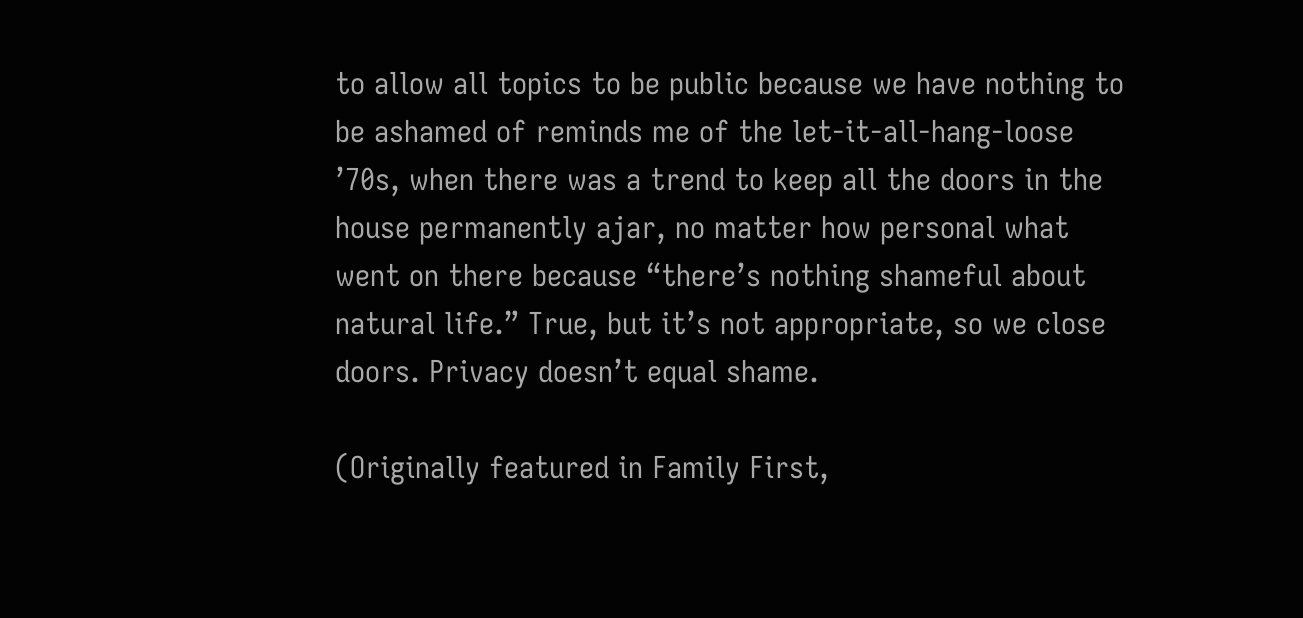to allow all topics to be public because we have nothing to be ashamed of reminds me of the let-it-all-hang-loose ’70s, when there was a trend to keep all the doors in the house permanently ajar, no matter how personal what went on there because “there’s nothing shameful about natural life.” True, but it’s not appropriate, so we close doors. Privacy doesn’t equal shame.

(Originally featured in Family First,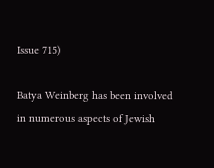Issue 715)

Batya Weinberg has been involved in numerous aspects of Jewish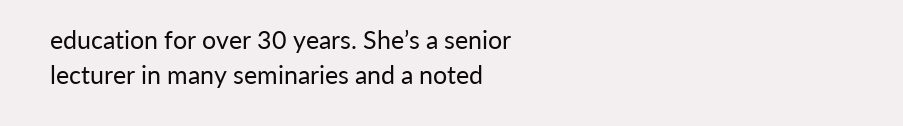education for over 30 years. She’s a senior lecturer in many seminaries and a noted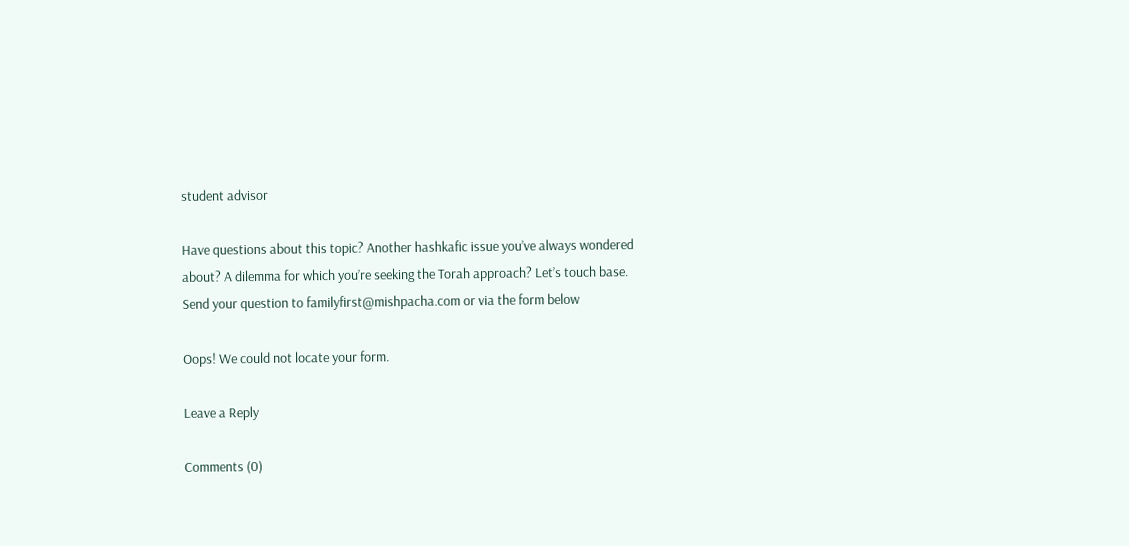student advisor

Have questions about this topic? Another hashkafic issue you’ve always wondered about? A dilemma for which you’re seeking the Torah approach? Let’s touch base. Send your question to familyfirst@mishpacha.com or via the form below

Oops! We could not locate your form.

Leave a Reply

Comments (0)